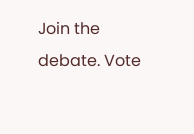Join the debate. Vote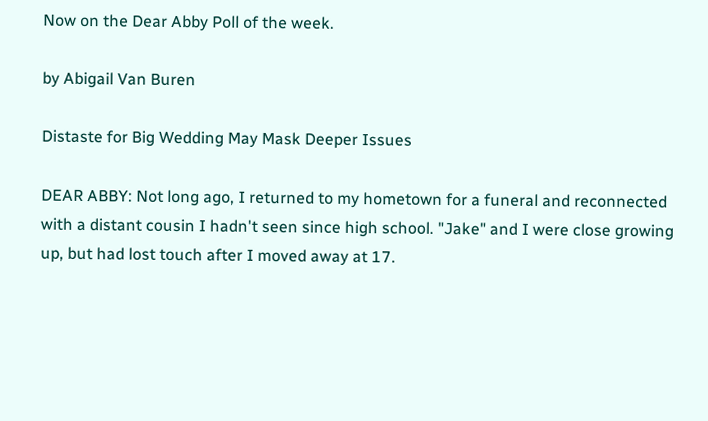Now on the Dear Abby Poll of the week.

by Abigail Van Buren

Distaste for Big Wedding May Mask Deeper Issues

DEAR ABBY: Not long ago, I returned to my hometown for a funeral and reconnected with a distant cousin I hadn't seen since high school. "Jake" and I were close growing up, but had lost touch after I moved away at 17.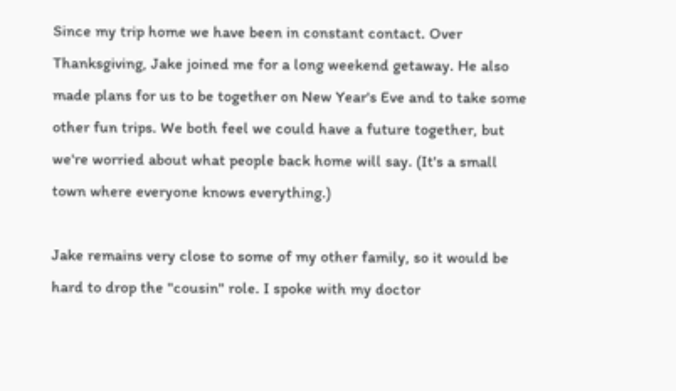Since my trip home we have been in constant contact. Over Thanksgiving, Jake joined me for a long weekend getaway. He also made plans for us to be together on New Year's Eve and to take some other fun trips. We both feel we could have a future together, but we're worried about what people back home will say. (It's a small town where everyone knows everything.)

Jake remains very close to some of my other family, so it would be hard to drop the "cousin" role. I spoke with my doctor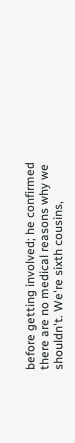before getting involved; he confirmed there are no medical reasons why we shouldn't. We're sixth cousins,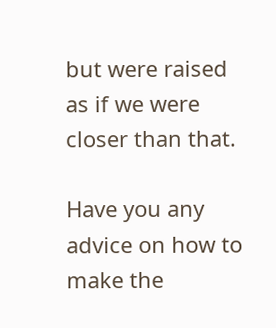but were raised as if we were closer than that.

Have you any advice on how to make the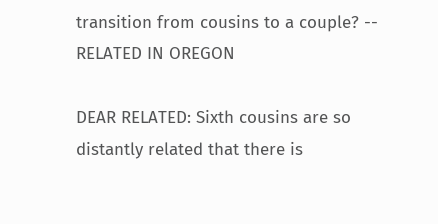transition from cousins to a couple? -- RELATED IN OREGON

DEAR RELATED: Sixth cousins are so distantly related that there is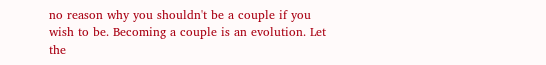no reason why you shouldn't be a couple if you wish to be. Becoming a couple is an evolution. Let the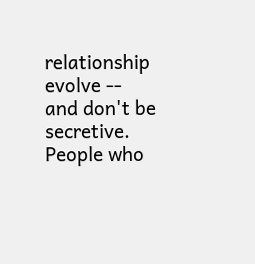relationship evolve -- and don't be secretive. People who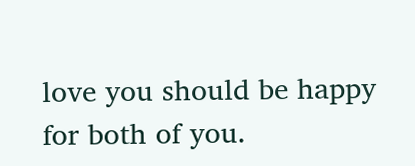love you should be happy for both of you.